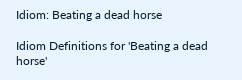Idiom: Beating a dead horse

Idiom Definitions for 'Beating a dead horse'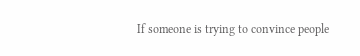If someone is trying to convince people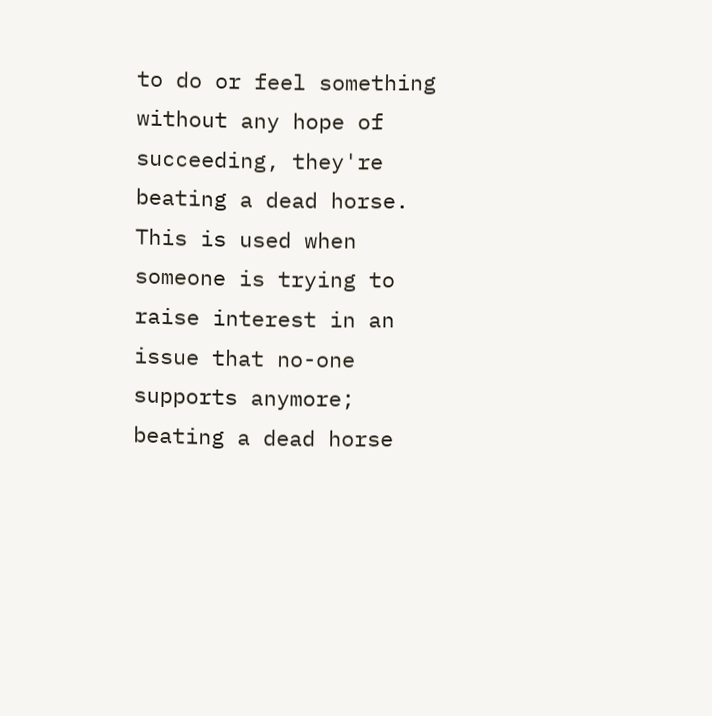to do or feel something without any hope of succeeding, they're beating a dead horse. This is used when someone is trying to raise interest in an issue that no-one supports anymore; beating a dead horse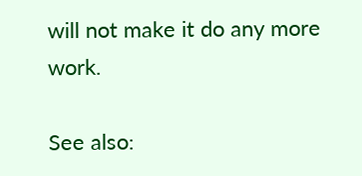will not make it do any more work.

See also: